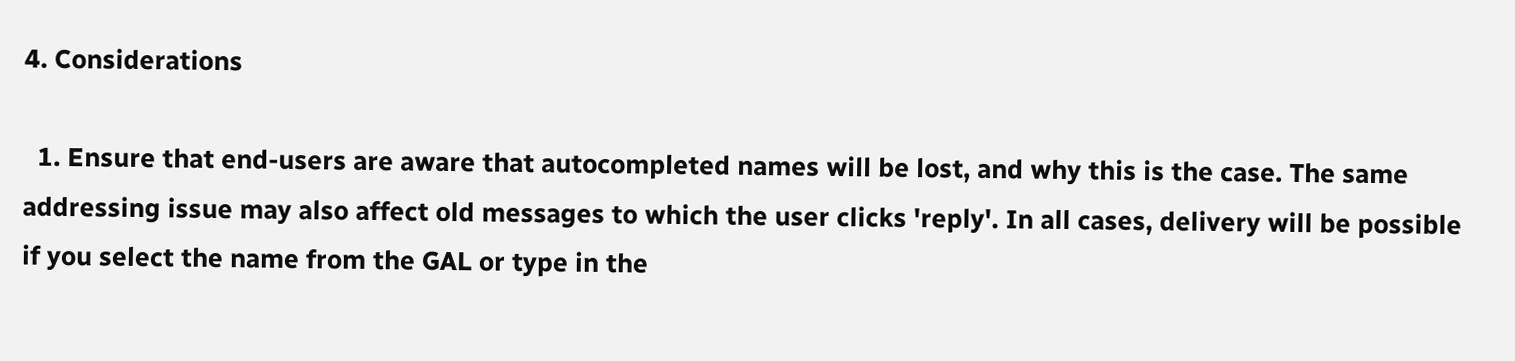4. Considerations

  1. Ensure that end-users are aware that autocompleted names will be lost, and why this is the case. The same addressing issue may also affect old messages to which the user clicks 'reply'. In all cases, delivery will be possible if you select the name from the GAL or type in the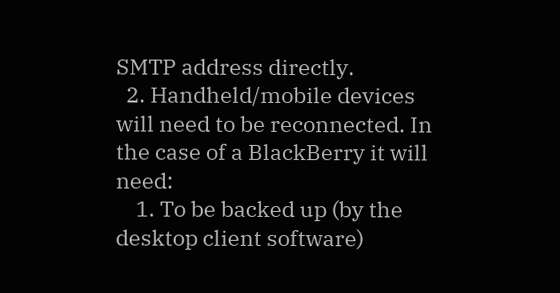SMTP address directly.
  2. Handheld/mobile devices will need to be reconnected. In the case of a BlackBerry it will need:
    1. To be backed up (by the desktop client software)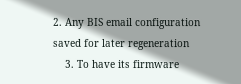2. Any BIS email configuration saved for later regeneration
    3. To have its firmware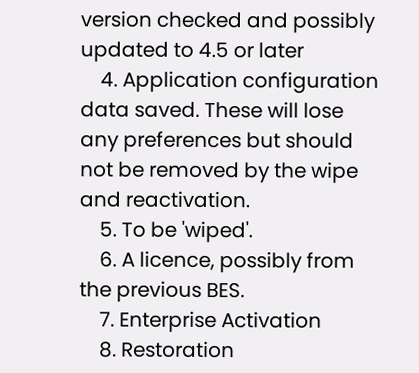version checked and possibly updated to 4.5 or later
    4. Application configuration data saved. These will lose any preferences but should not be removed by the wipe and reactivation.
    5. To be 'wiped'.
    6. A licence, possibly from the previous BES.
    7. Enterprise Activation
    8. Restoration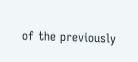of the previously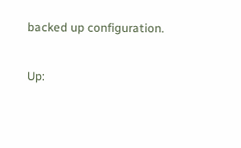backed up configuration.

Up: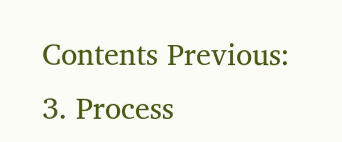Contents Previous: 3. Process